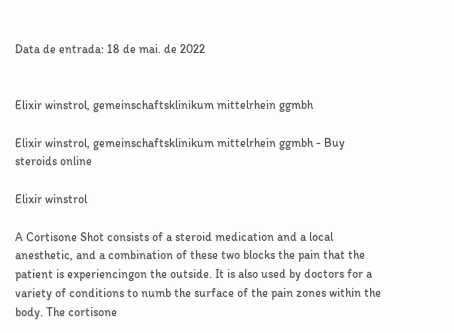Data de entrada: 18 de mai. de 2022


Elixir winstrol, gemeinschaftsklinikum mittelrhein ggmbh

Elixir winstrol, gemeinschaftsklinikum mittelrhein ggmbh - Buy steroids online

Elixir winstrol

A Cortisone Shot consists of a steroid medication and a local anesthetic, and a combination of these two blocks the pain that the patient is experiencingon the outside. It is also used by doctors for a variety of conditions to numb the surface of the pain zones within the body. The cortisone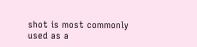shot is most commonly used as a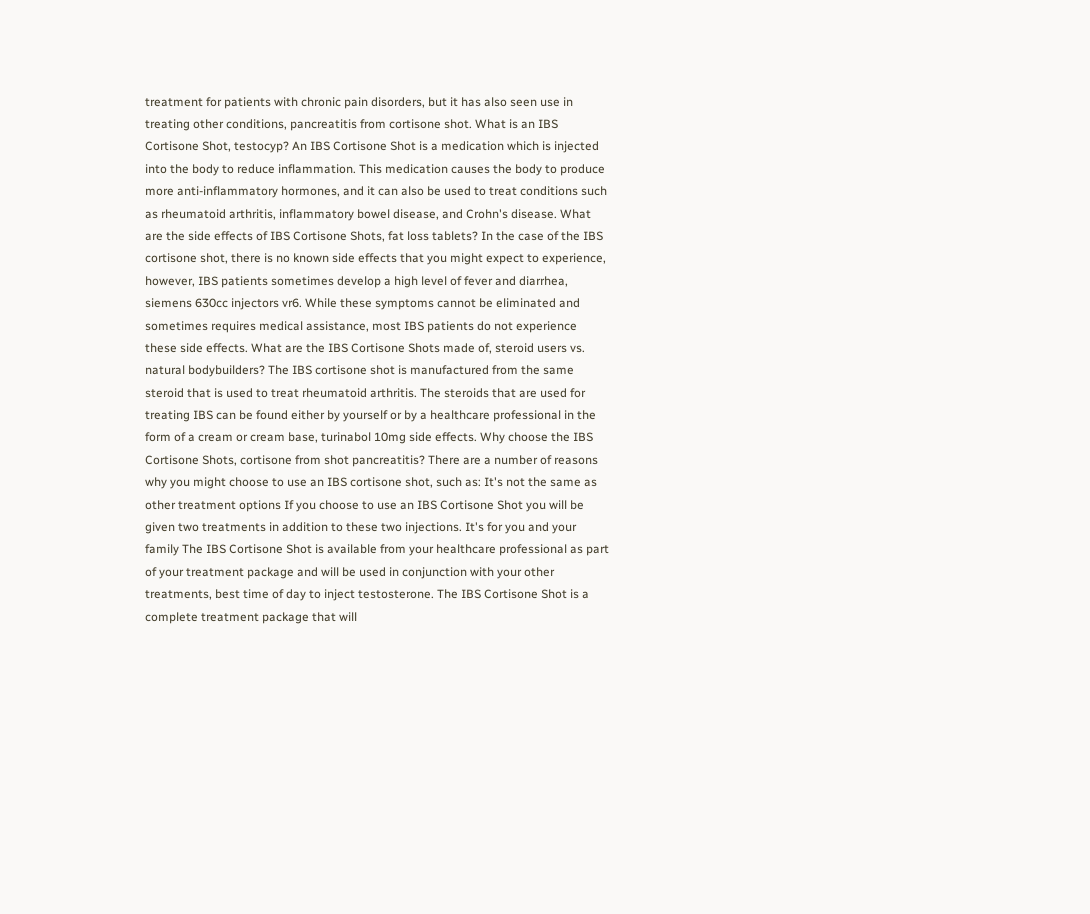treatment for patients with chronic pain disorders, but it has also seen use in treating other conditions, pancreatitis from cortisone shot. What is an IBS Cortisone Shot, testocyp? An IBS Cortisone Shot is a medication which is injected into the body to reduce inflammation. This medication causes the body to produce more anti-inflammatory hormones, and it can also be used to treat conditions such as rheumatoid arthritis, inflammatory bowel disease, and Crohn's disease. What are the side effects of IBS Cortisone Shots, fat loss tablets? In the case of the IBS cortisone shot, there is no known side effects that you might expect to experience, however, IBS patients sometimes develop a high level of fever and diarrhea, siemens 630cc injectors vr6. While these symptoms cannot be eliminated and sometimes requires medical assistance, most IBS patients do not experience these side effects. What are the IBS Cortisone Shots made of, steroid users vs. natural bodybuilders? The IBS cortisone shot is manufactured from the same steroid that is used to treat rheumatoid arthritis. The steroids that are used for treating IBS can be found either by yourself or by a healthcare professional in the form of a cream or cream base, turinabol 10mg side effects. Why choose the IBS Cortisone Shots, cortisone from shot pancreatitis? There are a number of reasons why you might choose to use an IBS cortisone shot, such as: It's not the same as other treatment options If you choose to use an IBS Cortisone Shot you will be given two treatments in addition to these two injections. It's for you and your family The IBS Cortisone Shot is available from your healthcare professional as part of your treatment package and will be used in conjunction with your other treatments, best time of day to inject testosterone. The IBS Cortisone Shot is a complete treatment package that will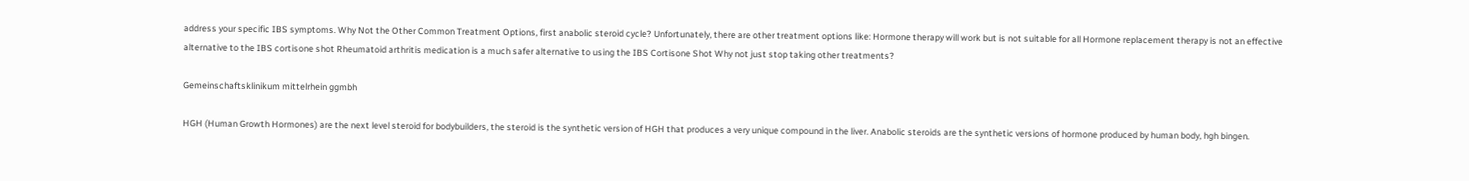address your specific IBS symptoms. Why Not the Other Common Treatment Options, first anabolic steroid cycle? Unfortunately, there are other treatment options like: Hormone therapy will work but is not suitable for all Hormone replacement therapy is not an effective alternative to the IBS cortisone shot Rheumatoid arthritis medication is a much safer alternative to using the IBS Cortisone Shot Why not just stop taking other treatments?

Gemeinschaftsklinikum mittelrhein ggmbh

HGH (Human Growth Hormones) are the next level steroid for bodybuilders, the steroid is the synthetic version of HGH that produces a very unique compound in the liver. Anabolic steroids are the synthetic versions of hormone produced by human body, hgh bingen.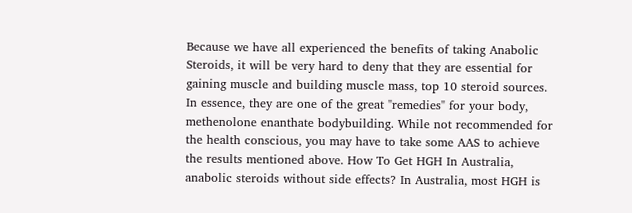Because we have all experienced the benefits of taking Anabolic Steroids, it will be very hard to deny that they are essential for gaining muscle and building muscle mass, top 10 steroid sources. In essence, they are one of the great "remedies" for your body, methenolone enanthate bodybuilding. While not recommended for the health conscious, you may have to take some AAS to achieve the results mentioned above. How To Get HGH In Australia, anabolic steroids without side effects? In Australia, most HGH is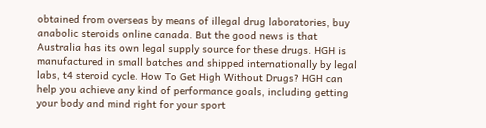obtained from overseas by means of illegal drug laboratories, buy anabolic steroids online canada. But the good news is that Australia has its own legal supply source for these drugs. HGH is manufactured in small batches and shipped internationally by legal labs, t4 steroid cycle. How To Get High Without Drugs? HGH can help you achieve any kind of performance goals, including getting your body and mind right for your sport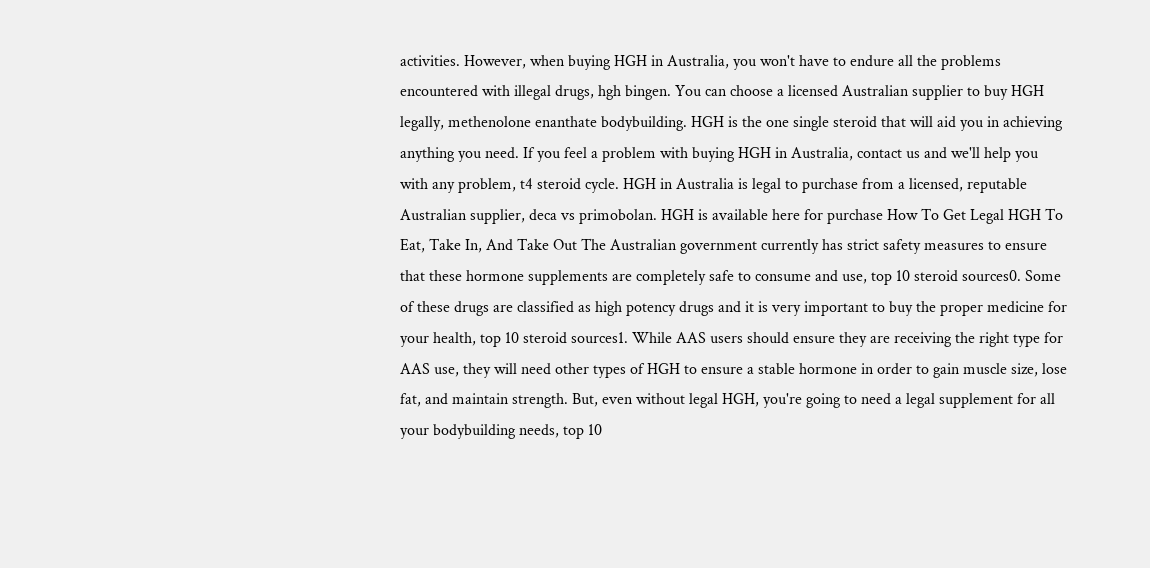activities. However, when buying HGH in Australia, you won't have to endure all the problems encountered with illegal drugs, hgh bingen. You can choose a licensed Australian supplier to buy HGH legally, methenolone enanthate bodybuilding. HGH is the one single steroid that will aid you in achieving anything you need. If you feel a problem with buying HGH in Australia, contact us and we'll help you with any problem, t4 steroid cycle. HGH in Australia is legal to purchase from a licensed, reputable Australian supplier, deca vs primobolan. HGH is available here for purchase How To Get Legal HGH To Eat, Take In, And Take Out The Australian government currently has strict safety measures to ensure that these hormone supplements are completely safe to consume and use, top 10 steroid sources0. Some of these drugs are classified as high potency drugs and it is very important to buy the proper medicine for your health, top 10 steroid sources1. While AAS users should ensure they are receiving the right type for AAS use, they will need other types of HGH to ensure a stable hormone in order to gain muscle size, lose fat, and maintain strength. But, even without legal HGH, you're going to need a legal supplement for all your bodybuilding needs, top 10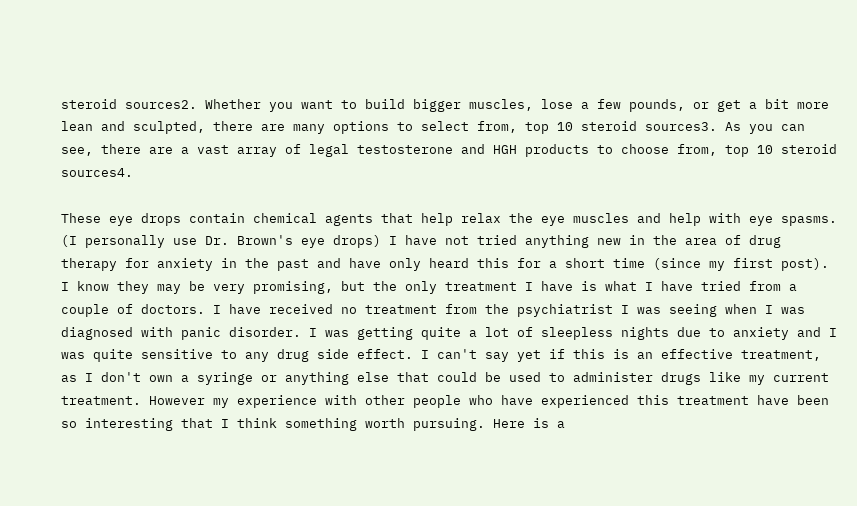steroid sources2. Whether you want to build bigger muscles, lose a few pounds, or get a bit more lean and sculpted, there are many options to select from, top 10 steroid sources3. As you can see, there are a vast array of legal testosterone and HGH products to choose from, top 10 steroid sources4.

These eye drops contain chemical agents that help relax the eye muscles and help with eye spasms. (I personally use Dr. Brown's eye drops) I have not tried anything new in the area of drug therapy for anxiety in the past and have only heard this for a short time (since my first post). I know they may be very promising, but the only treatment I have is what I have tried from a couple of doctors. I have received no treatment from the psychiatrist I was seeing when I was diagnosed with panic disorder. I was getting quite a lot of sleepless nights due to anxiety and I was quite sensitive to any drug side effect. I can't say yet if this is an effective treatment, as I don't own a syringe or anything else that could be used to administer drugs like my current treatment. However my experience with other people who have experienced this treatment have been so interesting that I think something worth pursuing. Here is a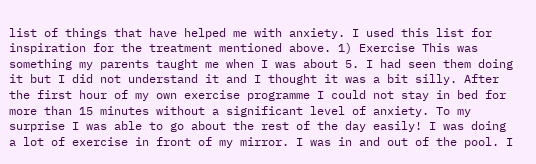list of things that have helped me with anxiety. I used this list for inspiration for the treatment mentioned above. 1) Exercise This was something my parents taught me when I was about 5. I had seen them doing it but I did not understand it and I thought it was a bit silly. After the first hour of my own exercise programme I could not stay in bed for more than 15 minutes without a significant level of anxiety. To my surprise I was able to go about the rest of the day easily! I was doing a lot of exercise in front of my mirror. I was in and out of the pool. I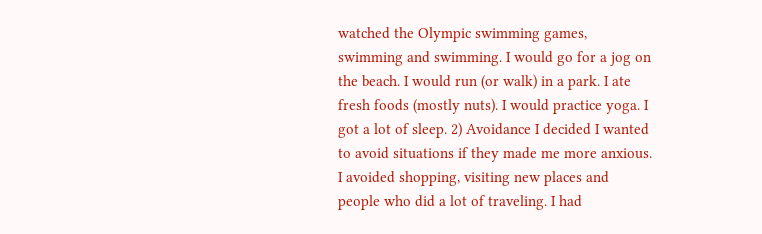watched the Olympic swimming games, swimming and swimming. I would go for a jog on the beach. I would run (or walk) in a park. I ate fresh foods (mostly nuts). I would practice yoga. I got a lot of sleep. 2) Avoidance I decided I wanted to avoid situations if they made me more anxious. I avoided shopping, visiting new places and people who did a lot of traveling. I had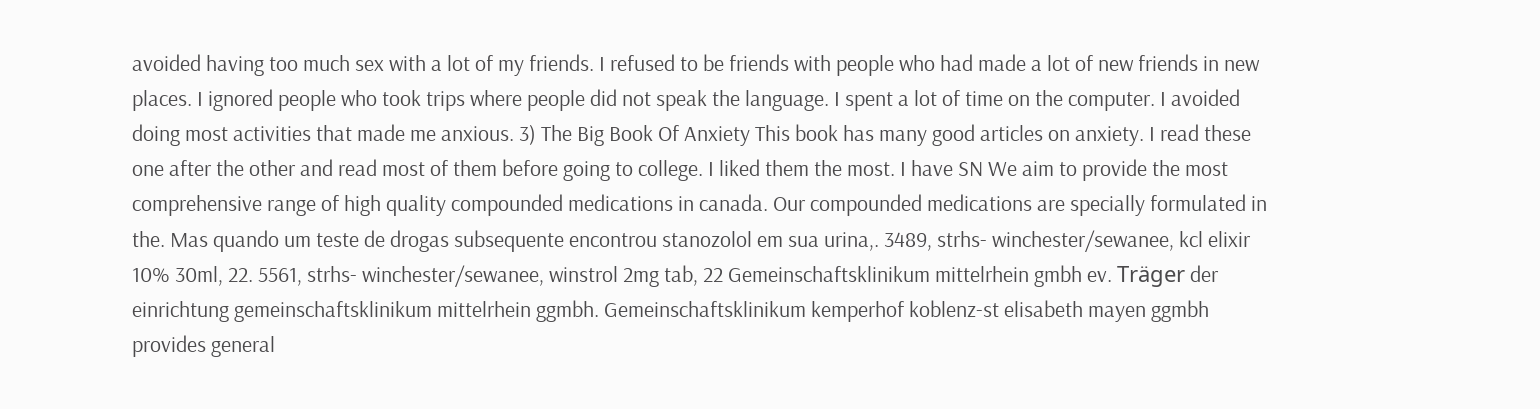avoided having too much sex with a lot of my friends. I refused to be friends with people who had made a lot of new friends in new places. I ignored people who took trips where people did not speak the language. I spent a lot of time on the computer. I avoided doing most activities that made me anxious. 3) The Big Book Of Anxiety This book has many good articles on anxiety. I read these one after the other and read most of them before going to college. I liked them the most. I have SN We aim to provide the most comprehensive range of high quality compounded medications in canada. Our compounded medications are specially formulated in the. Mas quando um teste de drogas subsequente encontrou stanozolol em sua urina,. 3489, strhs- winchester/sewanee, kcl elixir 10% 30ml, 22. 5561, strhs- winchester/sewanee, winstrol 2mg tab, 22 Gemeinschaftsklinikum mittelrhein gmbh ev. Träger der einrichtung gemeinschaftsklinikum mittelrhein ggmbh. Gemeinschaftsklinikum kemperhof koblenz-st elisabeth mayen ggmbh provides general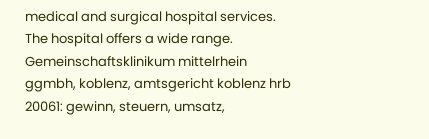medical and surgical hospital services. The hospital offers a wide range. Gemeinschaftsklinikum mittelrhein ggmbh, koblenz, amtsgericht koblenz hrb 20061: gewinn, steuern, umsatz,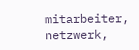mitarbeiter, netzwerk,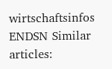wirtschaftsinfos ENDSN Similar articles: